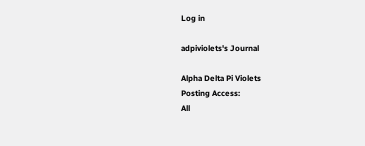Log in

adpiviolets's Journal

Alpha Delta Pi Violets
Posting Access:
All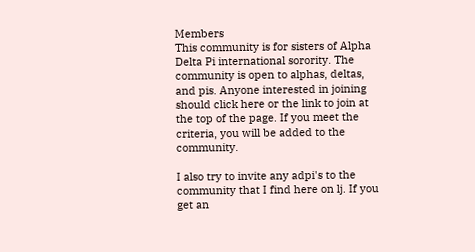Members
This community is for sisters of Alpha Delta Pi international sorority. The community is open to alphas, deltas, and pis. Anyone interested in joining should click here or the link to join at the top of the page. If you meet the criteria, you will be added to the community.

I also try to invite any adpi's to the community that I find here on lj. If you get an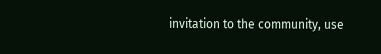invitation to the community, use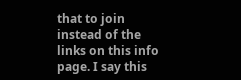that to join instead of the links on this info page. I say this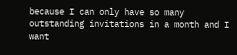because I can only have so many outstanding invitations in a month and I want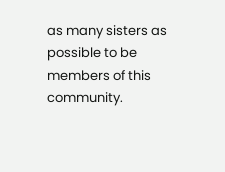as many sisters as possible to be members of this community.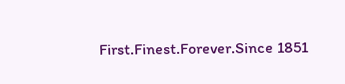First.Finest.Forever.Since 1851